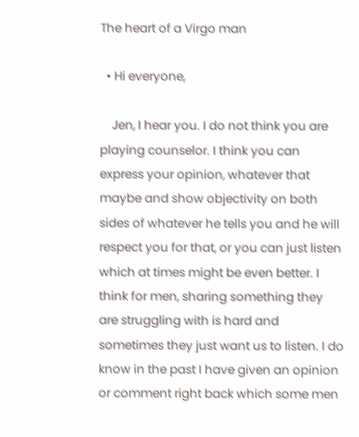The heart of a Virgo man

  • Hi everyone,

    Jen, I hear you. I do not think you are playing counselor. I think you can express your opinion, whatever that maybe and show objectivity on both sides of whatever he tells you and he will respect you for that, or you can just listen which at times might be even better. I think for men, sharing something they are struggling with is hard and sometimes they just want us to listen. I do know in the past I have given an opinion or comment right back which some men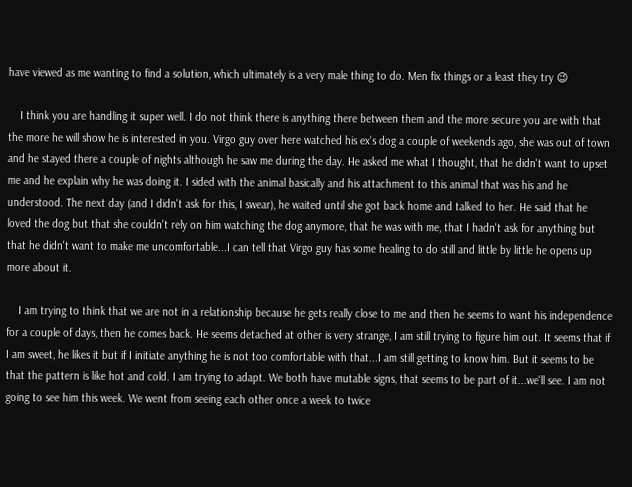have viewed as me wanting to find a solution, which ultimately is a very male thing to do. Men fix things or a least they try 😉

    I think you are handling it super well. I do not think there is anything there between them and the more secure you are with that the more he will show he is interested in you. Virgo guy over here watched his ex's dog a couple of weekends ago, she was out of town and he stayed there a couple of nights although he saw me during the day. He asked me what I thought, that he didn't want to upset me and he explain why he was doing it. I sided with the animal basically and his attachment to this animal that was his and he understood. The next day (and I didn't ask for this, I swear), he waited until she got back home and talked to her. He said that he loved the dog but that she couldn't rely on him watching the dog anymore, that he was with me, that I hadn't ask for anything but that he didn't want to make me uncomfortable...I can tell that Virgo guy has some healing to do still and little by little he opens up more about it.

    I am trying to think that we are not in a relationship because he gets really close to me and then he seems to want his independence for a couple of days, then he comes back. He seems detached at other is very strange, I am still trying to figure him out. It seems that if I am sweet, he likes it but if I initiate anything he is not too comfortable with that...I am still getting to know him. But it seems to be that the pattern is like hot and cold. I am trying to adapt. We both have mutable signs, that seems to be part of it...we'll see. I am not going to see him this week. We went from seeing each other once a week to twice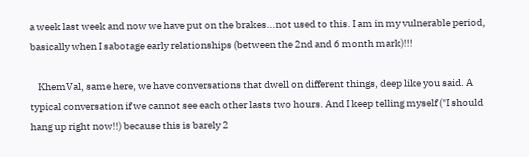a week last week and now we have put on the brakes...not used to this. I am in my vulnerable period, basically when I sabotage early relationships (between the 2nd and 6 month mark)!!!

    KhemVal, same here, we have conversations that dwell on different things, deep like you said. A typical conversation if we cannot see each other lasts two hours. And I keep telling myself ("I should hang up right now!!) because this is barely 2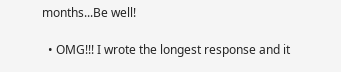months...Be well!

  • OMG!!! I wrote the longest response and it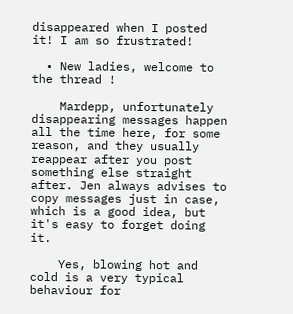disappeared when I posted it! I am so frustrated!

  • New ladies, welcome to the thread !

    Mardepp, unfortunately disappearing messages happen all the time here, for some reason, and they usually reappear after you post something else straight after. Jen always advises to copy messages just in case, which is a good idea, but it's easy to forget doing it.

    Yes, blowing hot and cold is a very typical behaviour for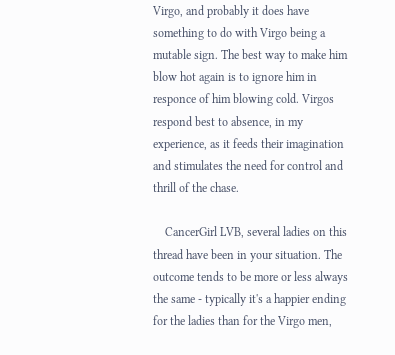Virgo, and probably it does have something to do with Virgo being a mutable sign. The best way to make him blow hot again is to ignore him in responce of him blowing cold. Virgos respond best to absence, in my experience, as it feeds their imagination and stimulates the need for control and thrill of the chase.

    CancerGirl LVB, several ladies on this thread have been in your situation. The outcome tends to be more or less always the same - typically it's a happier ending for the ladies than for the Virgo men,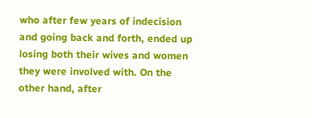who after few years of indecision and going back and forth, ended up losing both their wives and women they were involved with. On the other hand, after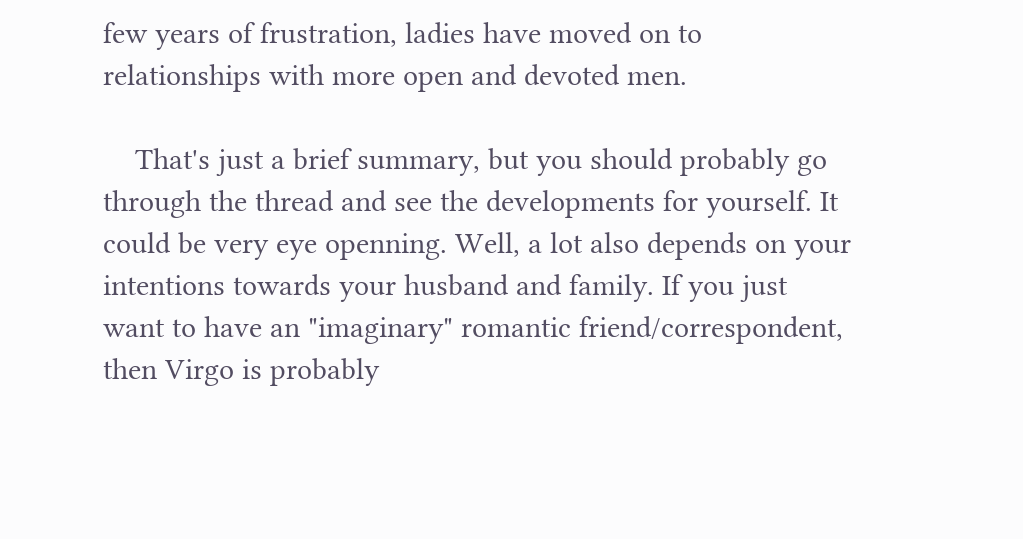few years of frustration, ladies have moved on to relationships with more open and devoted men.

    That's just a brief summary, but you should probably go through the thread and see the developments for yourself. It could be very eye openning. Well, a lot also depends on your intentions towards your husband and family. If you just want to have an "imaginary" romantic friend/correspondent, then Virgo is probably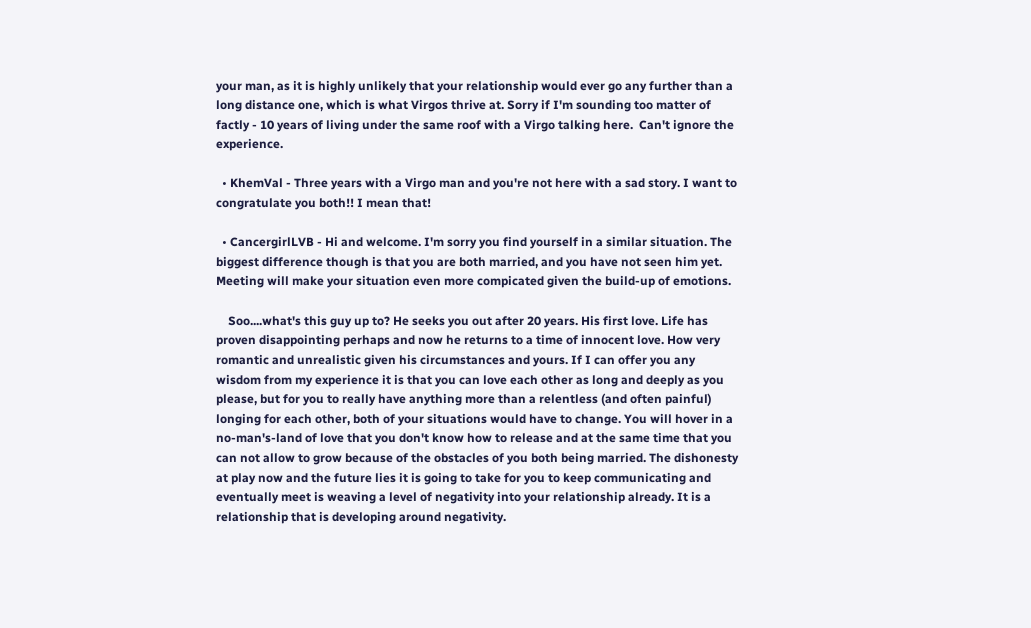your man, as it is highly unlikely that your relationship would ever go any further than a long distance one, which is what Virgos thrive at. Sorry if I'm sounding too matter of factly - 10 years of living under the same roof with a Virgo talking here.  Can't ignore the experience.

  • KhemVal - Three years with a Virgo man and you're not here with a sad story. I want to congratulate you both!! I mean that!

  • CancergirlLVB - Hi and welcome. I'm sorry you find yourself in a similar situation. The biggest difference though is that you are both married, and you have not seen him yet. Meeting will make your situation even more compicated given the build-up of emotions.

    Soo....what's this guy up to? He seeks you out after 20 years. His first love. Life has proven disappointing perhaps and now he returns to a time of innocent love. How very romantic and unrealistic given his circumstances and yours. If I can offer you any wisdom from my experience it is that you can love each other as long and deeply as you please, but for you to really have anything more than a relentless (and often painful) longing for each other, both of your situations would have to change. You will hover in a no-man's-land of love that you don't know how to release and at the same time that you can not allow to grow because of the obstacles of you both being married. The dishonesty at play now and the future lies it is going to take for you to keep communicating and eventually meet is weaving a level of negativity into your relationship already. It is a relationship that is developing around negativity.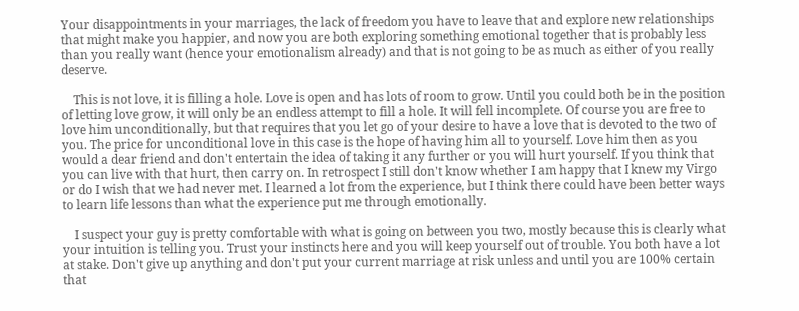Your disappointments in your marriages, the lack of freedom you have to leave that and explore new relationships that might make you happier, and now you are both exploring something emotional together that is probably less than you really want (hence your emotionalism already) and that is not going to be as much as either of you really deserve.

    This is not love, it is filling a hole. Love is open and has lots of room to grow. Until you could both be in the position of letting love grow, it will only be an endless attempt to fill a hole. It will fell incomplete. Of course you are free to love him unconditionally, but that requires that you let go of your desire to have a love that is devoted to the two of you. The price for unconditional love in this case is the hope of having him all to yourself. Love him then as you would a dear friend and don't entertain the idea of taking it any further or you will hurt yourself. If you think that you can live with that hurt, then carry on. In retrospect I still don't know whether I am happy that I knew my Virgo or do I wish that we had never met. I learned a lot from the experience, but I think there could have been better ways to learn life lessons than what the experience put me through emotionally.

    I suspect your guy is pretty comfortable with what is going on between you two, mostly because this is clearly what your intuition is telling you. Trust your instincts here and you will keep yourself out of trouble. You both have a lot at stake. Don't give up anything and don't put your current marriage at risk unless and until you are 100% certain that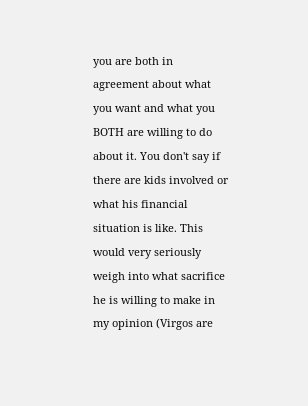you are both in agreement about what you want and what you BOTH are willing to do about it. You don't say if there are kids involved or what his financial situation is like. This would very seriously weigh into what sacrifice he is willing to make in my opinion (Virgos are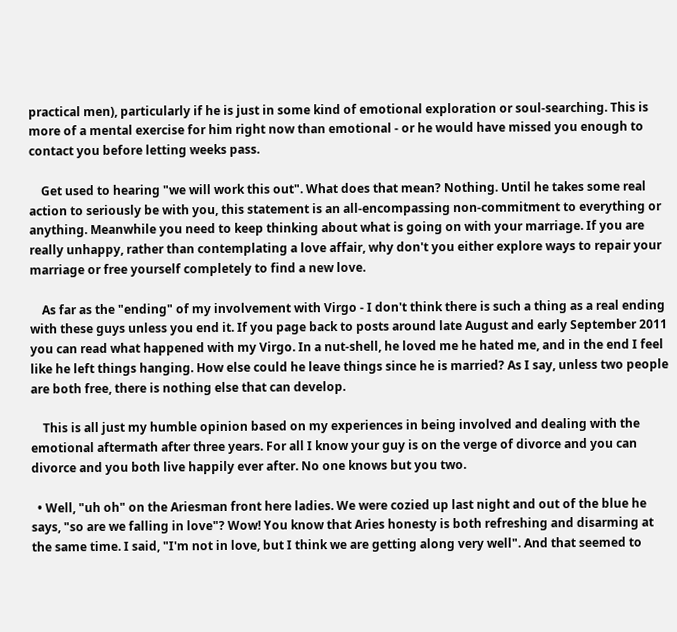practical men), particularly if he is just in some kind of emotional exploration or soul-searching. This is more of a mental exercise for him right now than emotional - or he would have missed you enough to contact you before letting weeks pass.

    Get used to hearing "we will work this out". What does that mean? Nothing. Until he takes some real action to seriously be with you, this statement is an all-encompassing non-commitment to everything or anything. Meanwhile you need to keep thinking about what is going on with your marriage. If you are really unhappy, rather than contemplating a love affair, why don't you either explore ways to repair your marriage or free yourself completely to find a new love.

    As far as the "ending" of my involvement with Virgo - I don't think there is such a thing as a real ending with these guys unless you end it. If you page back to posts around late August and early September 2011 you can read what happened with my Virgo. In a nut-shell, he loved me he hated me, and in the end I feel like he left things hanging. How else could he leave things since he is married? As I say, unless two people are both free, there is nothing else that can develop.

    This is all just my humble opinion based on my experiences in being involved and dealing with the emotional aftermath after three years. For all I know your guy is on the verge of divorce and you can divorce and you both live happily ever after. No one knows but you two.

  • Well, "uh oh" on the Ariesman front here ladies. We were cozied up last night and out of the blue he says, "so are we falling in love"? Wow! You know that Aries honesty is both refreshing and disarming at the same time. I said, "I'm not in love, but I think we are getting along very well". And that seemed to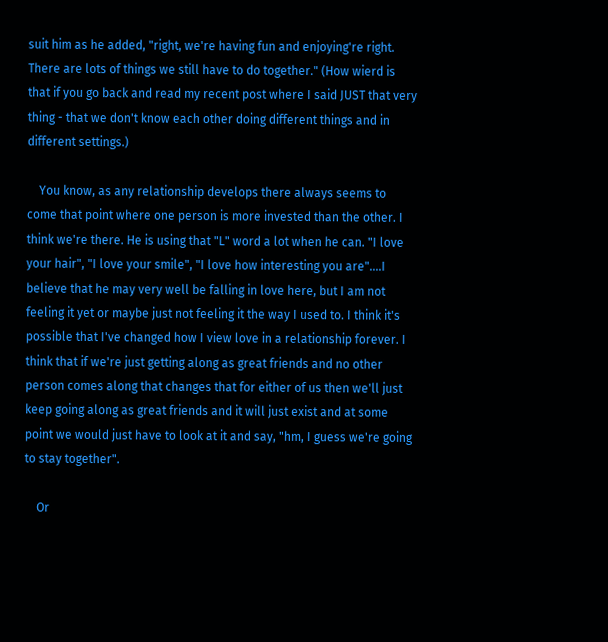suit him as he added, "right, we're having fun and enjoying're right. There are lots of things we still have to do together." (How wierd is that if you go back and read my recent post where I said JUST that very thing - that we don't know each other doing different things and in different settings.)

    You know, as any relationship develops there always seems to come that point where one person is more invested than the other. I think we're there. He is using that "L" word a lot when he can. "I love your hair", "I love your smile", "I love how interesting you are"....I believe that he may very well be falling in love here, but I am not feeling it yet or maybe just not feeling it the way I used to. I think it's possible that I've changed how I view love in a relationship forever. I think that if we're just getting along as great friends and no other person comes along that changes that for either of us then we'll just keep going along as great friends and it will just exist and at some point we would just have to look at it and say, "hm, I guess we're going to stay together".

    Or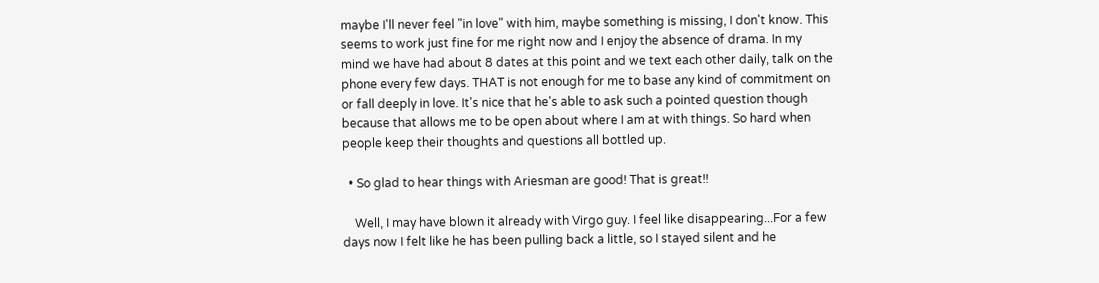maybe I'll never feel "in love" with him, maybe something is missing, I don't know. This seems to work just fine for me right now and I enjoy the absence of drama. In my mind we have had about 8 dates at this point and we text each other daily, talk on the phone every few days. THAT is not enough for me to base any kind of commitment on or fall deeply in love. It's nice that he's able to ask such a pointed question though because that allows me to be open about where I am at with things. So hard when people keep their thoughts and questions all bottled up.

  • So glad to hear things with Ariesman are good! That is great!!

    Well, I may have blown it already with Virgo guy. I feel like disappearing...For a few days now I felt like he has been pulling back a little, so I stayed silent and he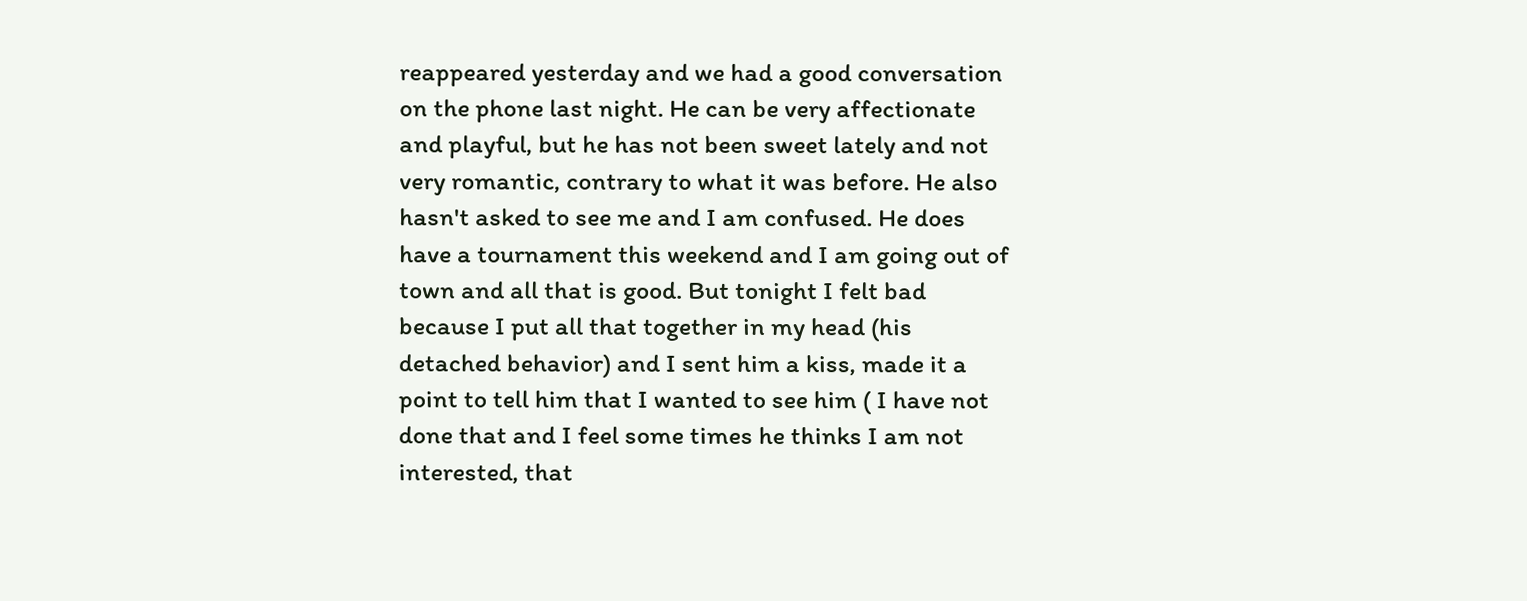reappeared yesterday and we had a good conversation on the phone last night. He can be very affectionate and playful, but he has not been sweet lately and not very romantic, contrary to what it was before. He also hasn't asked to see me and I am confused. He does have a tournament this weekend and I am going out of town and all that is good. But tonight I felt bad because I put all that together in my head (his detached behavior) and I sent him a kiss, made it a point to tell him that I wanted to see him ( I have not done that and I feel some times he thinks I am not interested, that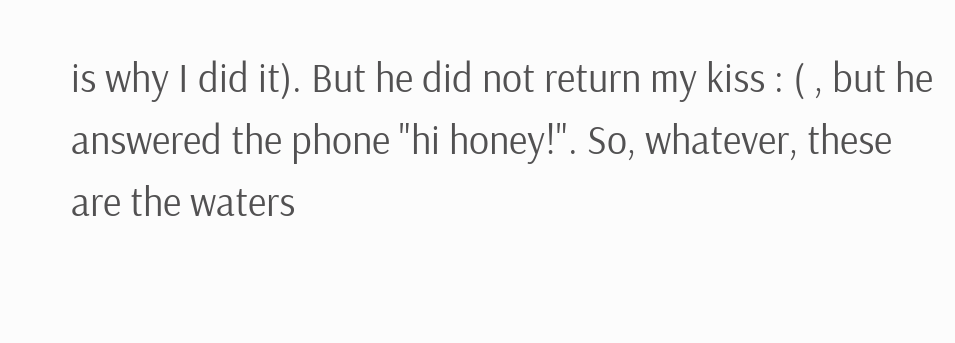is why I did it). But he did not return my kiss : ( , but he answered the phone "hi honey!". So, whatever, these are the waters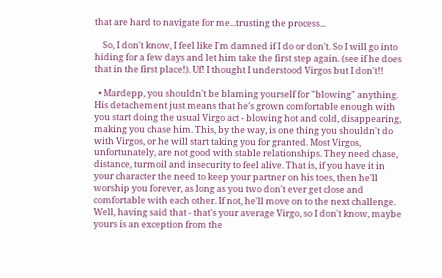that are hard to navigate for me...trusting the process...

    So, I don't know, I feel like I'm damned if I do or don't. So I will go into hiding for a few days and let him take the first step again. (see if he does that in the first place!). Uf! I thought I understood Virgos but I don't!!

  • Mardepp, you shouldn't be blaming yourself for "blowing" anything. His detachement just means that he's grown comfortable enough with you start doing the usual Virgo act - blowing hot and cold, disappearing, making you chase him. This, by the way, is one thing you shouldn't do with Virgos, or he will start taking you for granted. Most Virgos, unfortunately, are not good with stable relationships. They need chase, distance, turmoil and insecurity to feel alive. That is, if you have it in your character the need to keep your partner on his toes, then he'll worship you forever, as long as you two don't ever get close and comfortable with each other. If not, he'll move on to the next challenge. Well, having said that - that's your average Virgo, so I don't know, maybe yours is an exception from the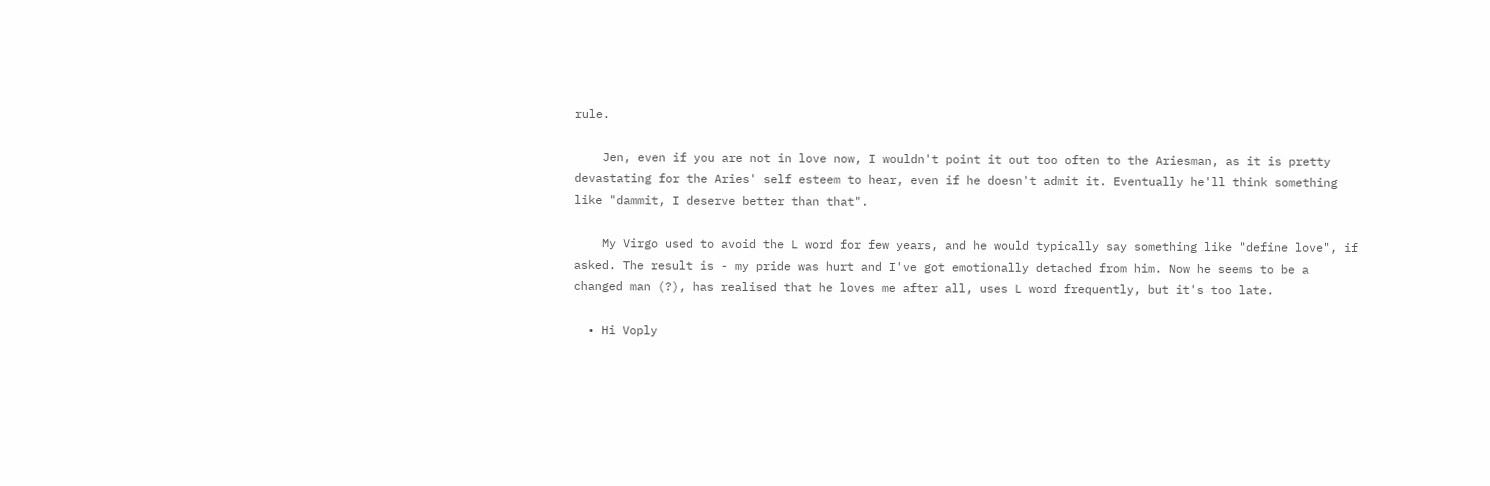rule.

    Jen, even if you are not in love now, I wouldn't point it out too often to the Ariesman, as it is pretty devastating for the Aries' self esteem to hear, even if he doesn't admit it. Eventually he'll think something like "dammit, I deserve better than that".

    My Virgo used to avoid the L word for few years, and he would typically say something like "define love", if asked. The result is - my pride was hurt and I've got emotionally detached from him. Now he seems to be a changed man (?), has realised that he loves me after all, uses L word frequently, but it's too late.

  • Hi Voply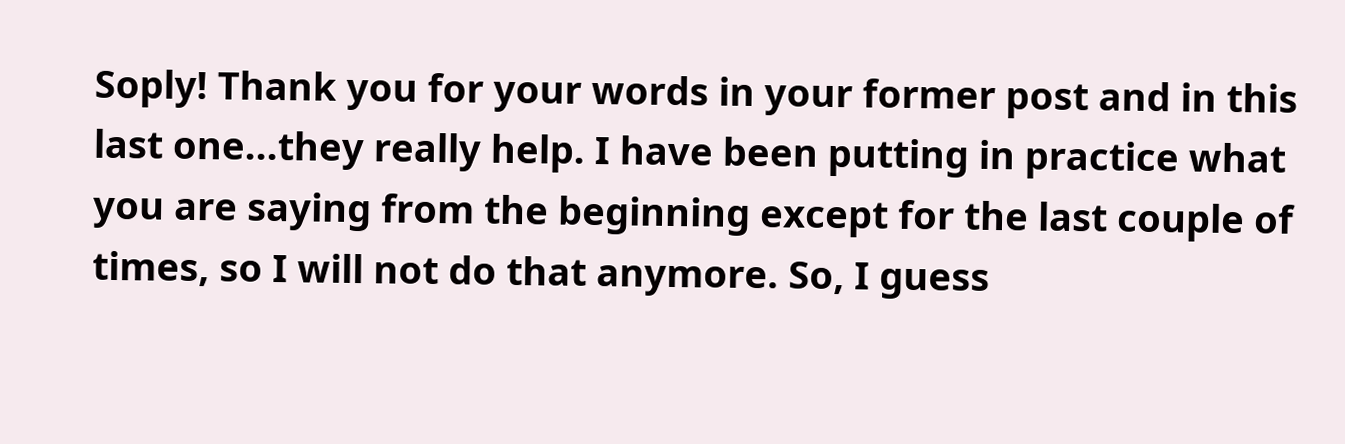Soply! Thank you for your words in your former post and in this last one...they really help. I have been putting in practice what you are saying from the beginning except for the last couple of times, so I will not do that anymore. So, I guess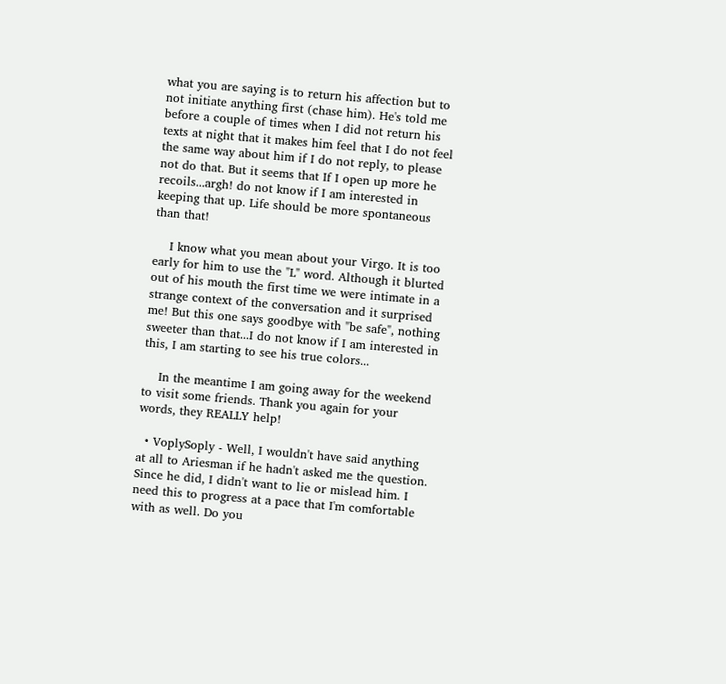what you are saying is to return his affection but to not initiate anything first (chase him). He's told me before a couple of times when I did not return his texts at night that it makes him feel that I do not feel the same way about him if I do not reply, to please not do that. But it seems that If I open up more he recoils...argh! do not know if I am interested in keeping that up. Life should be more spontaneous than that!

    I know what you mean about your Virgo. It is too early for him to use the "L" word. Although it blurted out of his mouth the first time we were intimate in a strange context of the conversation and it surprised me! But this one says goodbye with "be safe", nothing sweeter than that...I do not know if I am interested in this, I am starting to see his true colors...

    In the meantime I am going away for the weekend to visit some friends. Thank you again for your words, they REALLY help!

  • VoplySoply - Well, I wouldn't have said anything at all to Ariesman if he hadn't asked me the question. Since he did, I didn't want to lie or mislead him. I need this to progress at a pace that I'm comfortable with as well. Do you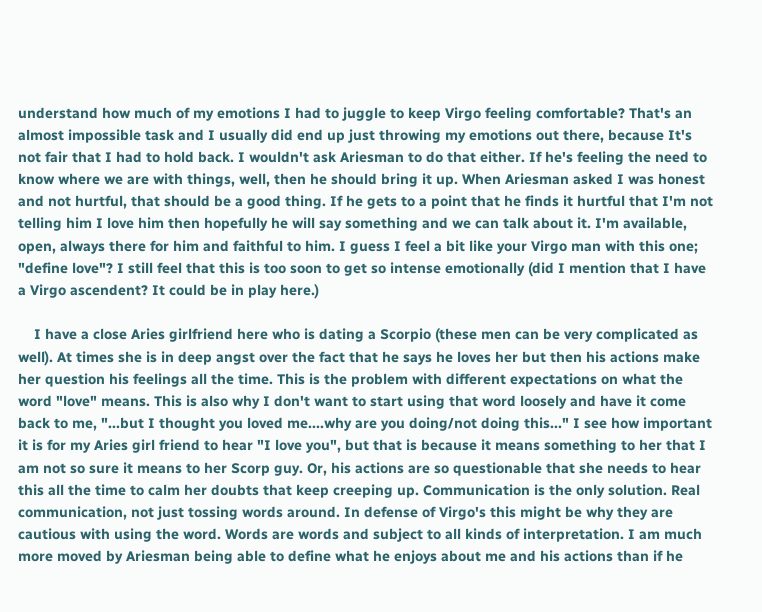understand how much of my emotions I had to juggle to keep Virgo feeling comfortable? That's an almost impossible task and I usually did end up just throwing my emotions out there, because It's not fair that I had to hold back. I wouldn't ask Ariesman to do that either. If he's feeling the need to know where we are with things, well, then he should bring it up. When Ariesman asked I was honest and not hurtful, that should be a good thing. If he gets to a point that he finds it hurtful that I'm not telling him I love him then hopefully he will say something and we can talk about it. I'm available, open, always there for him and faithful to him. I guess I feel a bit like your Virgo man with this one; "define love"? I still feel that this is too soon to get so intense emotionally (did I mention that I have a Virgo ascendent? It could be in play here.)

    I have a close Aries girlfriend here who is dating a Scorpio (these men can be very complicated as well). At times she is in deep angst over the fact that he says he loves her but then his actions make her question his feelings all the time. This is the problem with different expectations on what the word "love" means. This is also why I don't want to start using that word loosely and have it come back to me, "...but I thought you loved me....why are you doing/not doing this..." I see how important it is for my Aries girl friend to hear "I love you", but that is because it means something to her that I am not so sure it means to her Scorp guy. Or, his actions are so questionable that she needs to hear this all the time to calm her doubts that keep creeping up. Communication is the only solution. Real communication, not just tossing words around. In defense of Virgo's this might be why they are cautious with using the word. Words are words and subject to all kinds of interpretation. I am much more moved by Ariesman being able to define what he enjoys about me and his actions than if he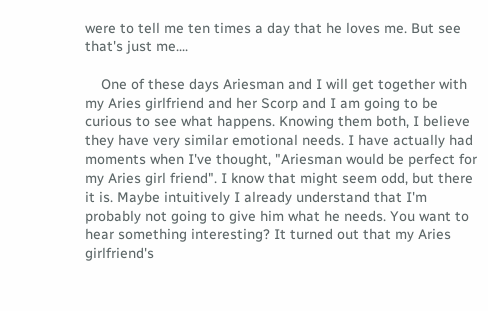were to tell me ten times a day that he loves me. But see that's just me....

    One of these days Ariesman and I will get together with my Aries girlfriend and her Scorp and I am going to be curious to see what happens. Knowing them both, I believe they have very similar emotional needs. I have actually had moments when I've thought, "Ariesman would be perfect for my Aries girl friend". I know that might seem odd, but there it is. Maybe intuitively I already understand that I'm probably not going to give him what he needs. You want to hear something interesting? It turned out that my Aries girlfriend's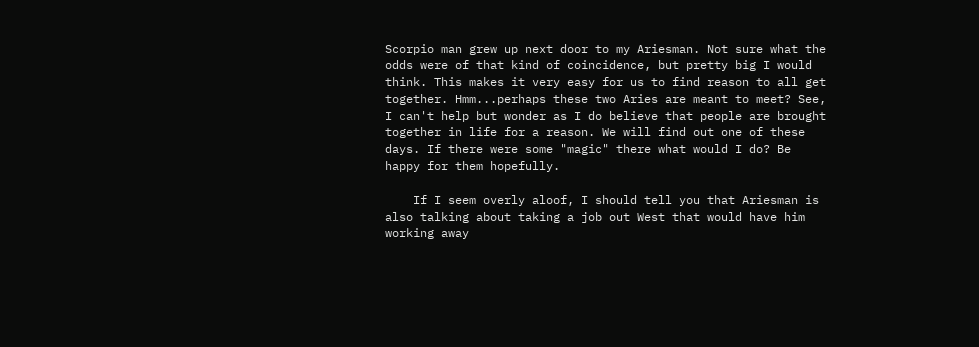Scorpio man grew up next door to my Ariesman. Not sure what the odds were of that kind of coincidence, but pretty big I would think. This makes it very easy for us to find reason to all get together. Hmm...perhaps these two Aries are meant to meet? See, I can't help but wonder as I do believe that people are brought together in life for a reason. We will find out one of these days. If there were some "magic" there what would I do? Be happy for them hopefully.

    If I seem overly aloof, I should tell you that Ariesman is also talking about taking a job out West that would have him working away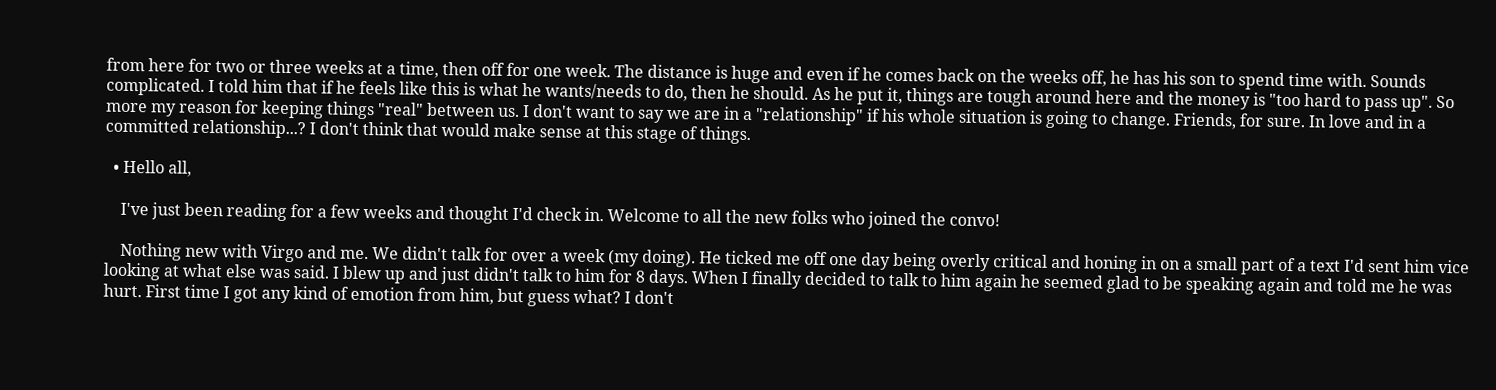from here for two or three weeks at a time, then off for one week. The distance is huge and even if he comes back on the weeks off, he has his son to spend time with. Sounds complicated. I told him that if he feels like this is what he wants/needs to do, then he should. As he put it, things are tough around here and the money is "too hard to pass up". So more my reason for keeping things "real" between us. I don't want to say we are in a "relationship" if his whole situation is going to change. Friends, for sure. In love and in a committed relationship...? I don't think that would make sense at this stage of things.

  • Hello all,

    I've just been reading for a few weeks and thought I'd check in. Welcome to all the new folks who joined the convo!

    Nothing new with Virgo and me. We didn't talk for over a week (my doing). He ticked me off one day being overly critical and honing in on a small part of a text I'd sent him vice looking at what else was said. I blew up and just didn't talk to him for 8 days. When I finally decided to talk to him again he seemed glad to be speaking again and told me he was hurt. First time I got any kind of emotion from him, but guess what? I don't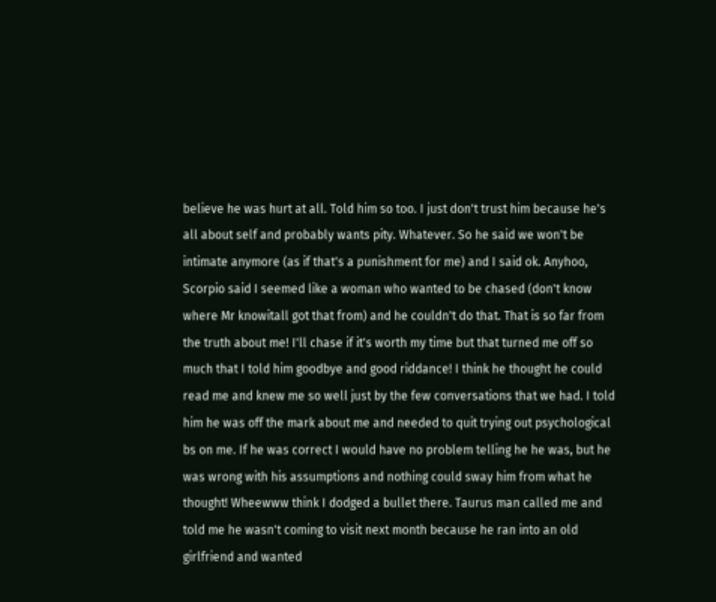believe he was hurt at all. Told him so too. I just don't trust him because he's all about self and probably wants pity. Whatever. So he said we won't be intimate anymore (as if that's a punishment for me) and I said ok. Anyhoo, Scorpio said I seemed like a woman who wanted to be chased (don't know where Mr knowitall got that from) and he couldn't do that. That is so far from the truth about me! I'll chase if it's worth my time but that turned me off so much that I told him goodbye and good riddance! I think he thought he could read me and knew me so well just by the few conversations that we had. I told him he was off the mark about me and needed to quit trying out psychological bs on me. If he was correct I would have no problem telling he he was, but he was wrong with his assumptions and nothing could sway him from what he thought! Wheewww think I dodged a bullet there. Taurus man called me and told me he wasn't coming to visit next month because he ran into an old girlfriend and wanted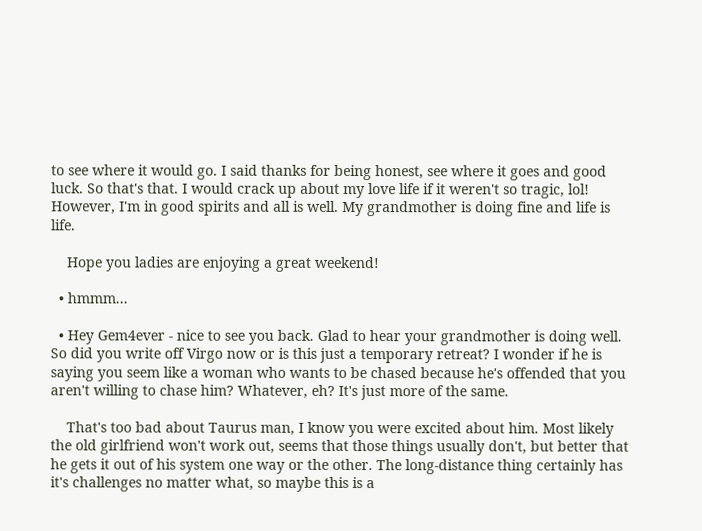to see where it would go. I said thanks for being honest, see where it goes and good luck. So that's that. I would crack up about my love life if it weren't so tragic, lol! However, I'm in good spirits and all is well. My grandmother is doing fine and life is life.

    Hope you ladies are enjoying a great weekend!

  • hmmm...

  • Hey Gem4ever - nice to see you back. Glad to hear your grandmother is doing well.  So did you write off Virgo now or is this just a temporary retreat? I wonder if he is saying you seem like a woman who wants to be chased because he's offended that you aren't willing to chase him? Whatever, eh? It's just more of the same.

    That's too bad about Taurus man, I know you were excited about him. Most likely the old girlfriend won't work out, seems that those things usually don't, but better that he gets it out of his system one way or the other. The long-distance thing certainly has it's challenges no matter what, so maybe this is a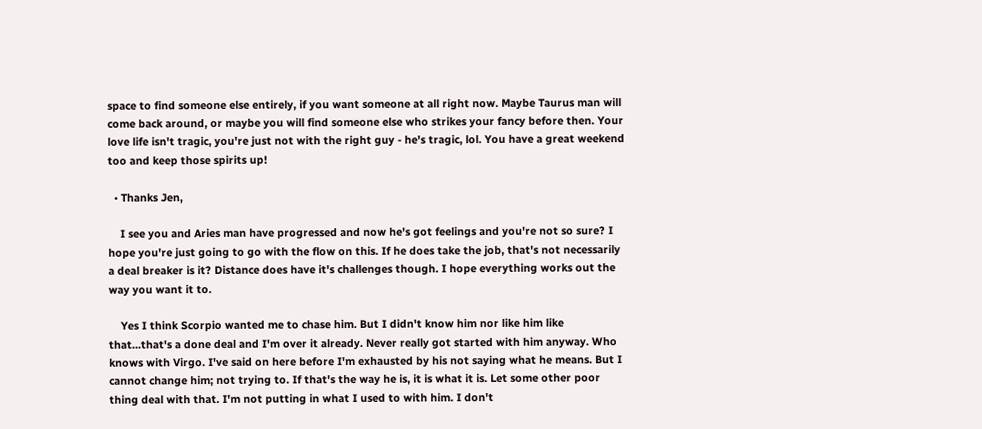space to find someone else entirely, if you want someone at all right now. Maybe Taurus man will come back around, or maybe you will find someone else who strikes your fancy before then. Your love life isn't tragic, you're just not with the right guy - he's tragic, lol. You have a great weekend too and keep those spirits up!

  • Thanks Jen,

    I see you and Aries man have progressed and now he's got feelings and you're not so sure? I hope you're just going to go with the flow on this. If he does take the job, that's not necessarily a deal breaker is it? Distance does have it's challenges though. I hope everything works out the way you want it to.

    Yes I think Scorpio wanted me to chase him. But I didn't know him nor like him like that...that's a done deal and I'm over it already. Never really got started with him anyway. Who knows with Virgo. I've said on here before I'm exhausted by his not saying what he means. But I cannot change him; not trying to. If that's the way he is, it is what it is. Let some other poor thing deal with that. I'm not putting in what I used to with him. I don't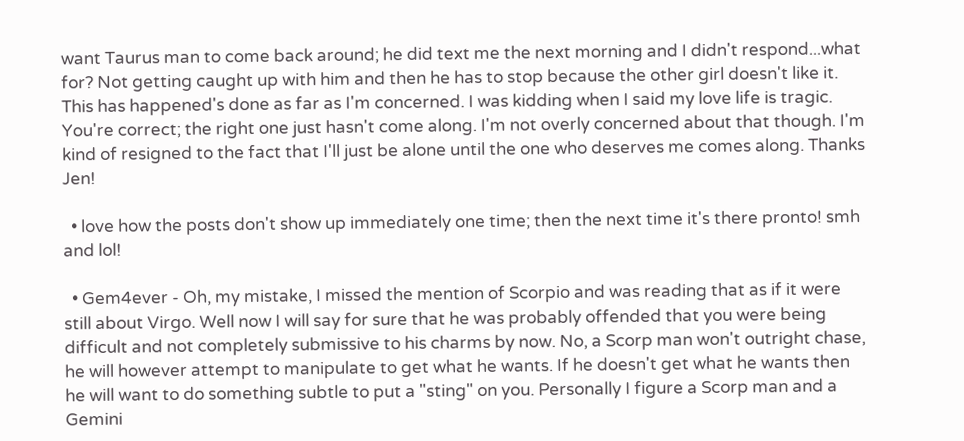want Taurus man to come back around; he did text me the next morning and I didn't respond...what for? Not getting caught up with him and then he has to stop because the other girl doesn't like it. This has happened's done as far as I'm concerned. I was kidding when I said my love life is tragic. You're correct; the right one just hasn't come along. I'm not overly concerned about that though. I'm kind of resigned to the fact that I'll just be alone until the one who deserves me comes along. Thanks Jen!

  • love how the posts don't show up immediately one time; then the next time it's there pronto! smh and lol!

  • Gem4ever - Oh, my mistake, I missed the mention of Scorpio and was reading that as if it were still about Virgo. Well now I will say for sure that he was probably offended that you were being difficult and not completely submissive to his charms by now. No, a Scorp man won't outright chase, he will however attempt to manipulate to get what he wants. If he doesn't get what he wants then he will want to do something subtle to put a "sting" on you. Personally I figure a Scorp man and a Gemini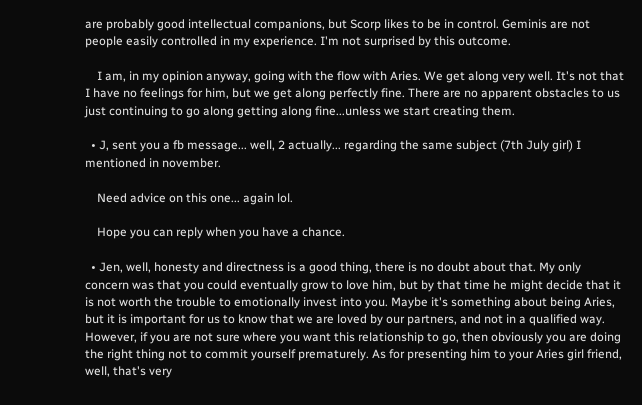are probably good intellectual companions, but Scorp likes to be in control. Geminis are not people easily controlled in my experience. I'm not surprised by this outcome.

    I am, in my opinion anyway, going with the flow with Aries. We get along very well. It's not that I have no feelings for him, but we get along perfectly fine. There are no apparent obstacles to us just continuing to go along getting along fine...unless we start creating them.

  • J, sent you a fb message... well, 2 actually... regarding the same subject (7th July girl) I mentioned in november.

    Need advice on this one... again lol.

    Hope you can reply when you have a chance.

  • Jen, well, honesty and directness is a good thing, there is no doubt about that. My only concern was that you could eventually grow to love him, but by that time he might decide that it is not worth the trouble to emotionally invest into you. Maybe it's something about being Aries, but it is important for us to know that we are loved by our partners, and not in a qualified way. However, if you are not sure where you want this relationship to go, then obviously you are doing the right thing not to commit yourself prematurely. As for presenting him to your Aries girl friend, well, that's very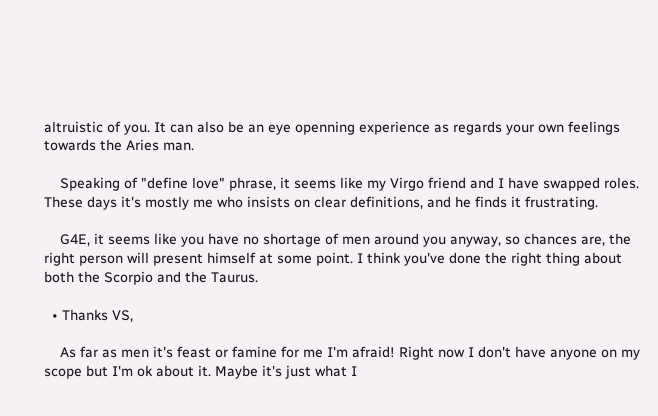altruistic of you. It can also be an eye openning experience as regards your own feelings towards the Aries man.

    Speaking of "define love" phrase, it seems like my Virgo friend and I have swapped roles. These days it's mostly me who insists on clear definitions, and he finds it frustrating.

    G4E, it seems like you have no shortage of men around you anyway, so chances are, the right person will present himself at some point. I think you've done the right thing about both the Scorpio and the Taurus.

  • Thanks VS,

    As far as men it's feast or famine for me I'm afraid! Right now I don't have anyone on my scope but I'm ok about it. Maybe it's just what I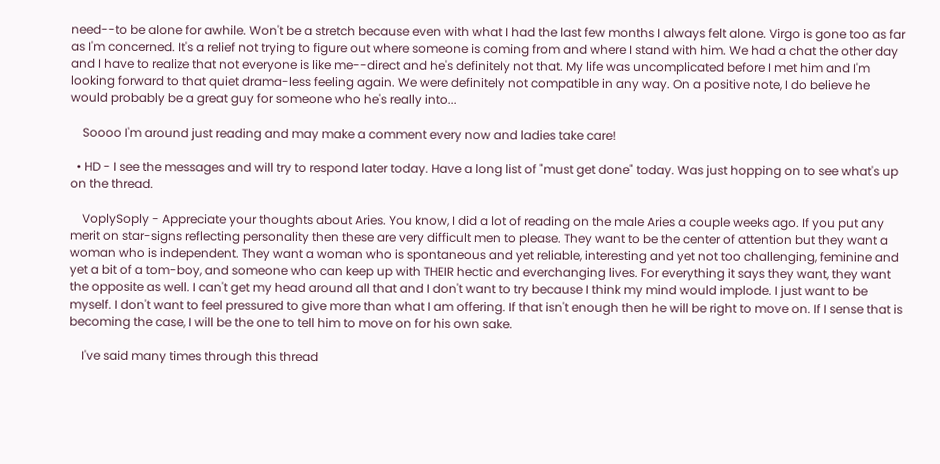need--to be alone for awhile. Won't be a stretch because even with what I had the last few months I always felt alone. Virgo is gone too as far as I'm concerned. It's a relief not trying to figure out where someone is coming from and where I stand with him. We had a chat the other day and I have to realize that not everyone is like me--direct and he's definitely not that. My life was uncomplicated before I met him and I'm looking forward to that quiet drama-less feeling again. We were definitely not compatible in any way. On a positive note, I do believe he would probably be a great guy for someone who he's really into...

    Soooo I'm around just reading and may make a comment every now and ladies take care!

  • HD - I see the messages and will try to respond later today. Have a long list of "must get done" today. Was just hopping on to see what's up on the thread.

    VoplySoply - Appreciate your thoughts about Aries. You know, I did a lot of reading on the male Aries a couple weeks ago. If you put any merit on star-signs reflecting personality then these are very difficult men to please. They want to be the center of attention but they want a woman who is independent. They want a woman who is spontaneous and yet reliable, interesting and yet not too challenging, feminine and yet a bit of a tom-boy, and someone who can keep up with THEIR hectic and everchanging lives. For everything it says they want, they want the opposite as well. I can't get my head around all that and I don't want to try because I think my mind would implode. I just want to be myself. I don't want to feel pressured to give more than what I am offering. If that isn't enough then he will be right to move on. If I sense that is becoming the case, I will be the one to tell him to move on for his own sake.

    I've said many times through this thread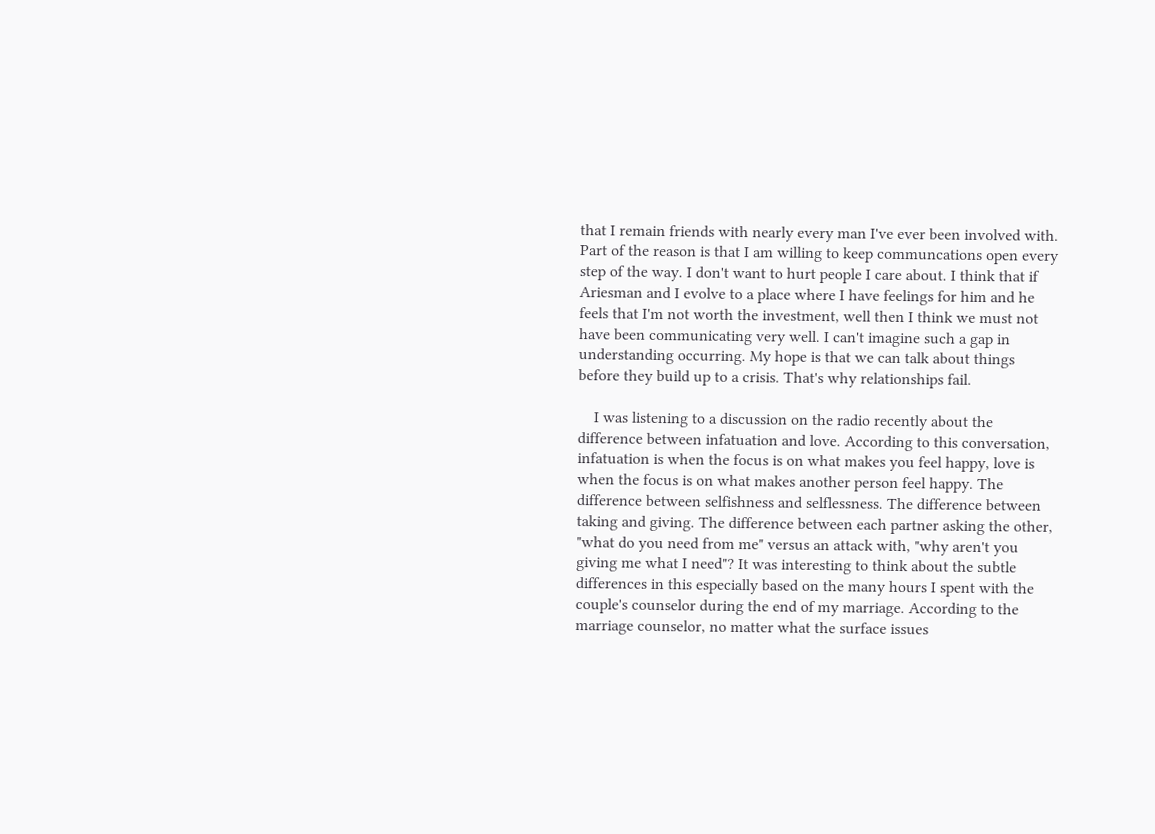that I remain friends with nearly every man I've ever been involved with. Part of the reason is that I am willing to keep communcations open every step of the way. I don't want to hurt people I care about. I think that if Ariesman and I evolve to a place where I have feelings for him and he feels that I'm not worth the investment, well then I think we must not have been communicating very well. I can't imagine such a gap in understanding occurring. My hope is that we can talk about things before they build up to a crisis. That's why relationships fail.

    I was listening to a discussion on the radio recently about the difference between infatuation and love. According to this conversation, infatuation is when the focus is on what makes you feel happy, love is when the focus is on what makes another person feel happy. The difference between selfishness and selflessness. The difference between taking and giving. The difference between each partner asking the other, "what do you need from me" versus an attack with, "why aren't you giving me what I need"? It was interesting to think about the subtle differences in this especially based on the many hours I spent with the couple's counselor during the end of my marriage. According to the marriage counselor, no matter what the surface issues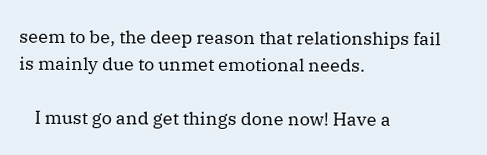seem to be, the deep reason that relationships fail is mainly due to unmet emotional needs.

    I must go and get things done now! Have a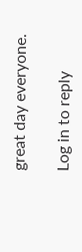great day everyone.

Log in to reply